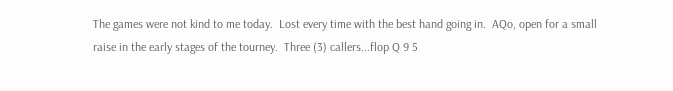The games were not kind to me today.  Lost every time with the best hand going in.  AQo, open for a small raise in the early stages of the tourney.  Three (3) callers...flop Q 9 5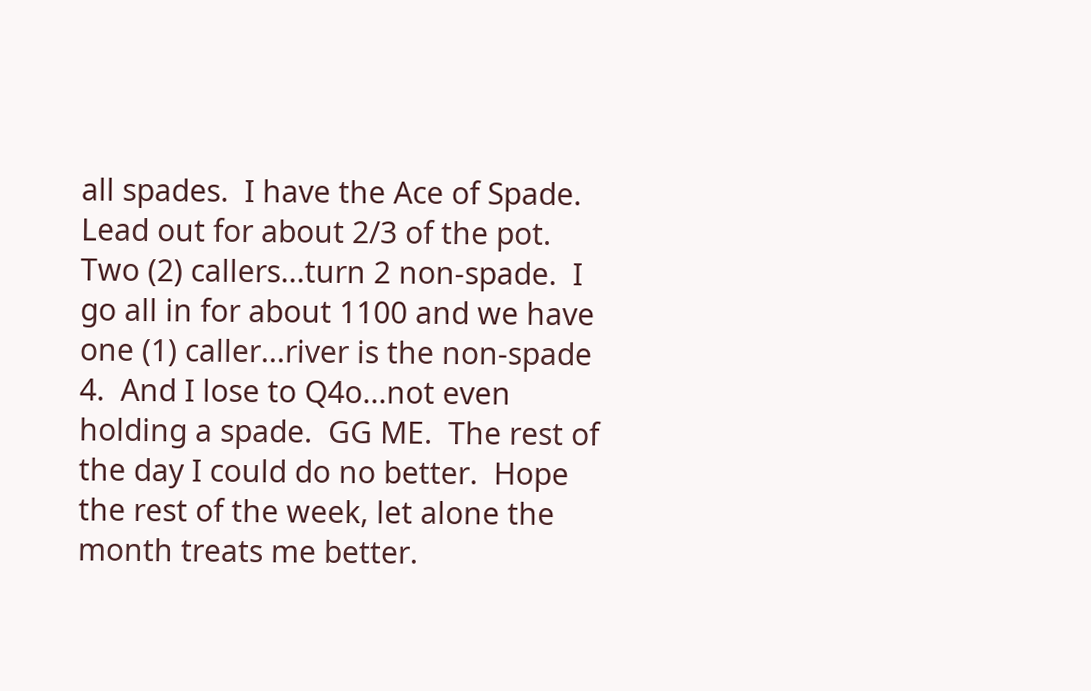all spades.  I have the Ace of Spade.  Lead out for about 2/3 of the pot.  Two (2) callers...turn 2 non-spade.  I go all in for about 1100 and we have one (1) caller...river is the non-spade 4.  And I lose to Q4o...not even holding a spade.  GG ME.  The rest of the day I could do no better.  Hope the rest of the week, let alone the month treats me better.